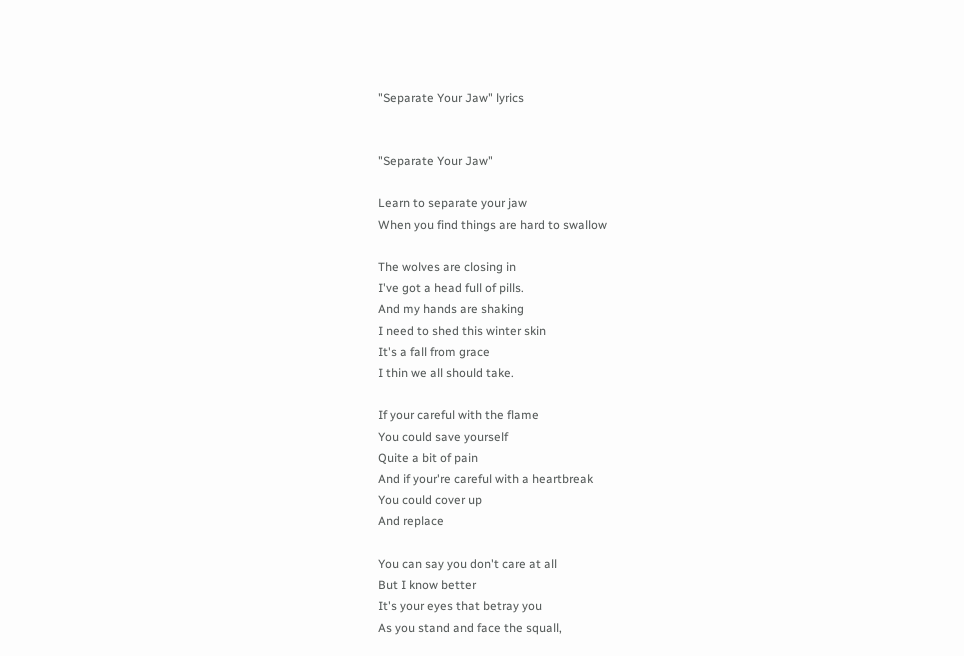"Separate Your Jaw" lyrics


"Separate Your Jaw"

Learn to separate your jaw
When you find things are hard to swallow

The wolves are closing in
I've got a head full of pills.
And my hands are shaking
I need to shed this winter skin
It's a fall from grace
I thin we all should take.

If your careful with the flame
You could save yourself
Quite a bit of pain
And if your're careful with a heartbreak
You could cover up
And replace

You can say you don't care at all
But I know better
It's your eyes that betray you
As you stand and face the squall,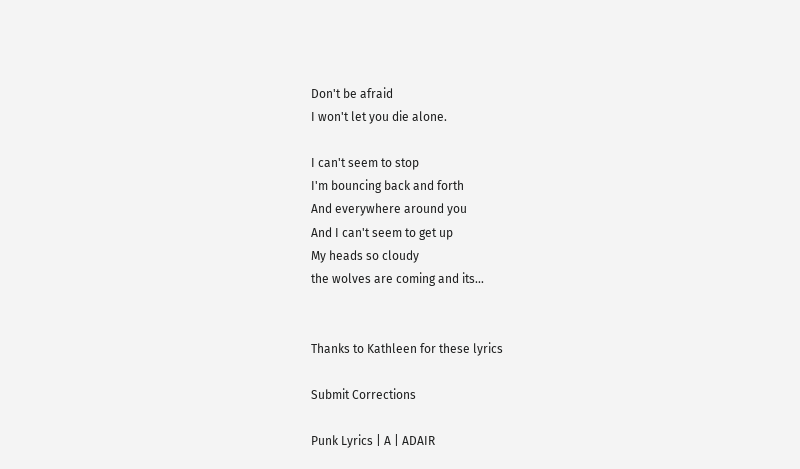Don't be afraid
I won't let you die alone.

I can't seem to stop
I'm bouncing back and forth
And everywhere around you
And I can't seem to get up
My heads so cloudy
the wolves are coming and its...


Thanks to Kathleen for these lyrics

Submit Corrections

Punk Lyrics | A | ADAIR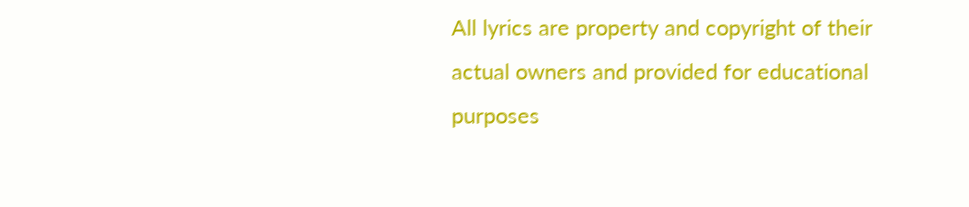All lyrics are property and copyright of their actual owners and provided for educational purposes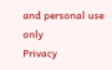and personal use only
Privacy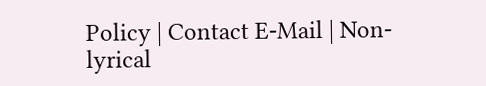Policy | Contact E-Mail | Non-lyrical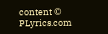content © PLyrics.com